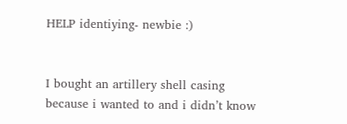HELP identiying- newbie :)


I bought an artillery shell casing because i wanted to and i didn’t know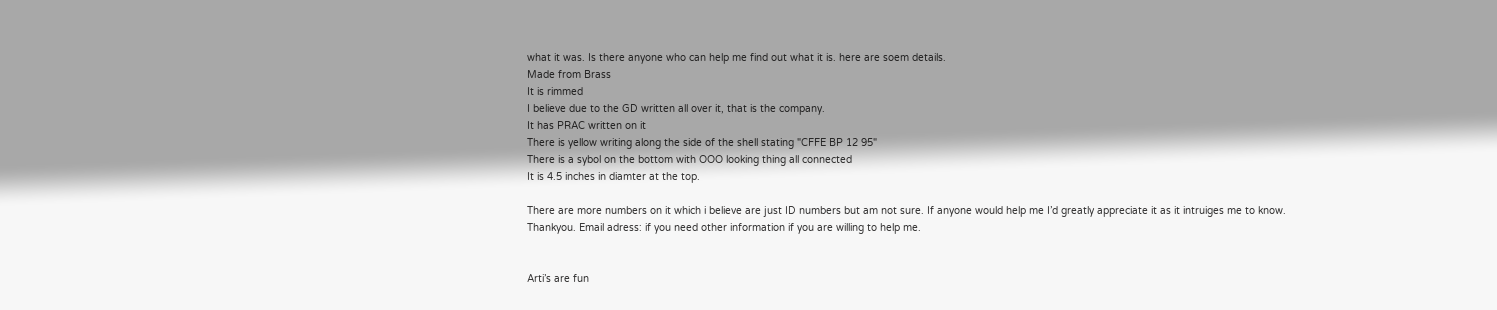what it was. Is there anyone who can help me find out what it is. here are soem details.
Made from Brass
It is rimmed
I believe due to the GD written all over it, that is the company.
It has PRAC written on it
There is yellow writing along the side of the shell stating "CFFE BP 12 95"
There is a sybol on the bottom with OOO looking thing all connected
It is 4.5 inches in diamter at the top.

There are more numbers on it which i believe are just ID numbers but am not sure. If anyone would help me I’d greatly appreciate it as it intruiges me to know. Thankyou. Email adress: if you need other information if you are willing to help me.


Arti’s are fun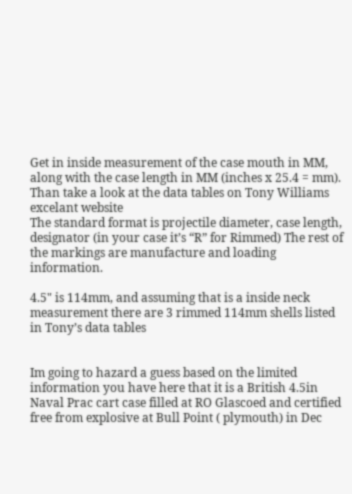Get in inside measurement of the case mouth in MM, along with the case length in MM (inches x 25.4 = mm).
Than take a look at the data tables on Tony Williams excelant website
The standard format is projectile diameter, case length, designator (in your case it’s “R” for Rimmed) The rest of the markings are manufacture and loading information.

4.5" is 114mm, and assuming that is a inside neck measurement there are 3 rimmed 114mm shells listed in Tony’s data tables


Im going to hazard a guess based on the limited information you have here that it is a British 4.5in Naval Prac cart case filled at RO Glascoed and certified free from explosive at Bull Point ( plymouth) in Dec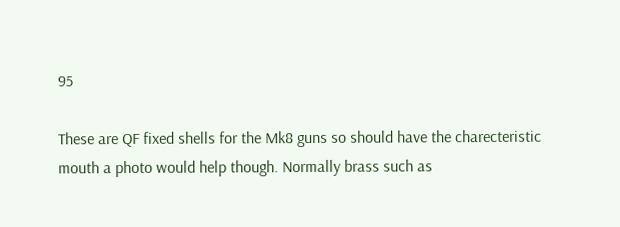95

These are QF fixed shells for the Mk8 guns so should have the charecteristic mouth a photo would help though. Normally brass such as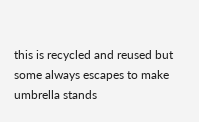this is recycled and reused but some always escapes to make umbrella stands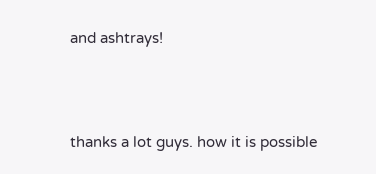and ashtrays!



thanks a lot guys. how it is possible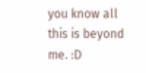you know all this is beyond me. :D